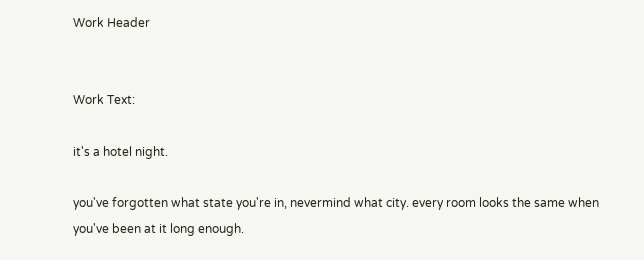Work Header


Work Text:

it's a hotel night.

you've forgotten what state you're in, nevermind what city. every room looks the same when you've been at it long enough.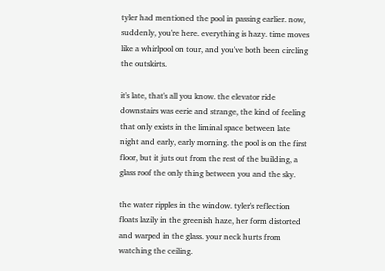tyler had mentioned the pool in passing earlier. now, suddenly, you're here. everything is hazy. time moves like a whirlpool on tour, and you've both been circling the outskirts.

it's late, that's all you know. the elevator ride downstairs was eerie and strange, the kind of feeling that only exists in the liminal space between late night and early, early morning. the pool is on the first floor, but it juts out from the rest of the building, a glass roof the only thing between you and the sky.

the water ripples in the window. tyler's reflection floats lazily in the greenish haze, her form distorted and warped in the glass. your neck hurts from watching the ceiling.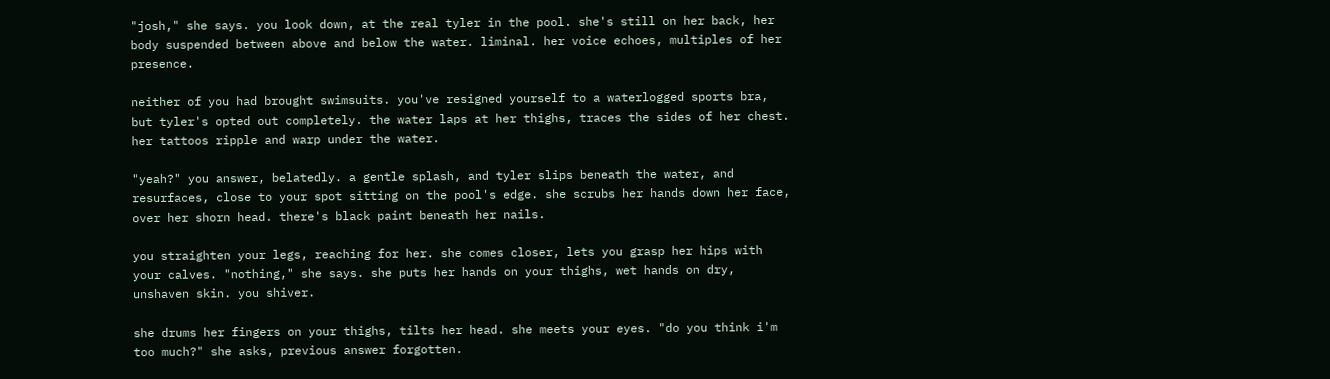"josh," she says. you look down, at the real tyler in the pool. she's still on her back, her body suspended between above and below the water. liminal. her voice echoes, multiples of her presence.

neither of you had brought swimsuits. you've resigned yourself to a waterlogged sports bra, but tyler's opted out completely. the water laps at her thighs, traces the sides of her chest. her tattoos ripple and warp under the water.

"yeah?" you answer, belatedly. a gentle splash, and tyler slips beneath the water, and resurfaces, close to your spot sitting on the pool's edge. she scrubs her hands down her face, over her shorn head. there's black paint beneath her nails.

you straighten your legs, reaching for her. she comes closer, lets you grasp her hips with your calves. "nothing," she says. she puts her hands on your thighs, wet hands on dry, unshaven skin. you shiver.

she drums her fingers on your thighs, tilts her head. she meets your eyes. "do you think i'm too much?" she asks, previous answer forgotten.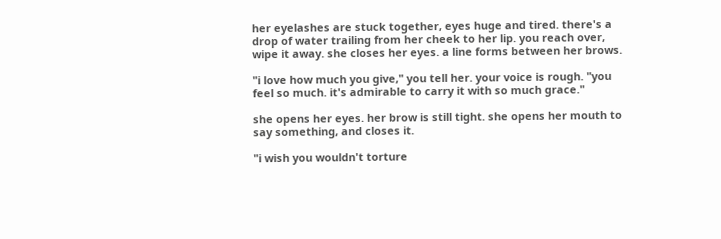her eyelashes are stuck together, eyes huge and tired. there's a drop of water trailing from her cheek to her lip. you reach over, wipe it away. she closes her eyes. a line forms between her brows.

"i love how much you give," you tell her. your voice is rough. "you feel so much. it's admirable to carry it with so much grace."

she opens her eyes. her brow is still tight. she opens her mouth to say something, and closes it.

"i wish you wouldn't torture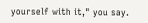yourself with it," you say.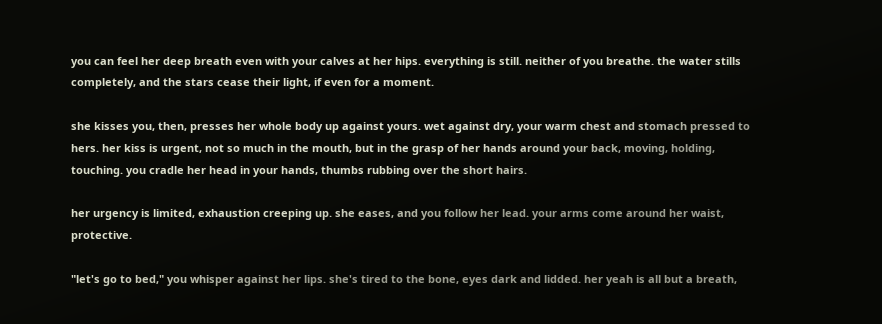you can feel her deep breath even with your calves at her hips. everything is still. neither of you breathe. the water stills completely, and the stars cease their light, if even for a moment.

she kisses you, then, presses her whole body up against yours. wet against dry, your warm chest and stomach pressed to hers. her kiss is urgent, not so much in the mouth, but in the grasp of her hands around your back, moving, holding, touching. you cradle her head in your hands, thumbs rubbing over the short hairs.

her urgency is limited, exhaustion creeping up. she eases, and you follow her lead. your arms come around her waist, protective.

"let's go to bed," you whisper against her lips. she's tired to the bone, eyes dark and lidded. her yeah is all but a breath,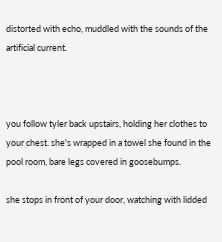distorted with echo, muddled with the sounds of the artificial current.



you follow tyler back upstairs, holding her clothes to your chest. she's wrapped in a towel she found in the pool room, bare legs covered in goosebumps.

she stops in front of your door, watching with lidded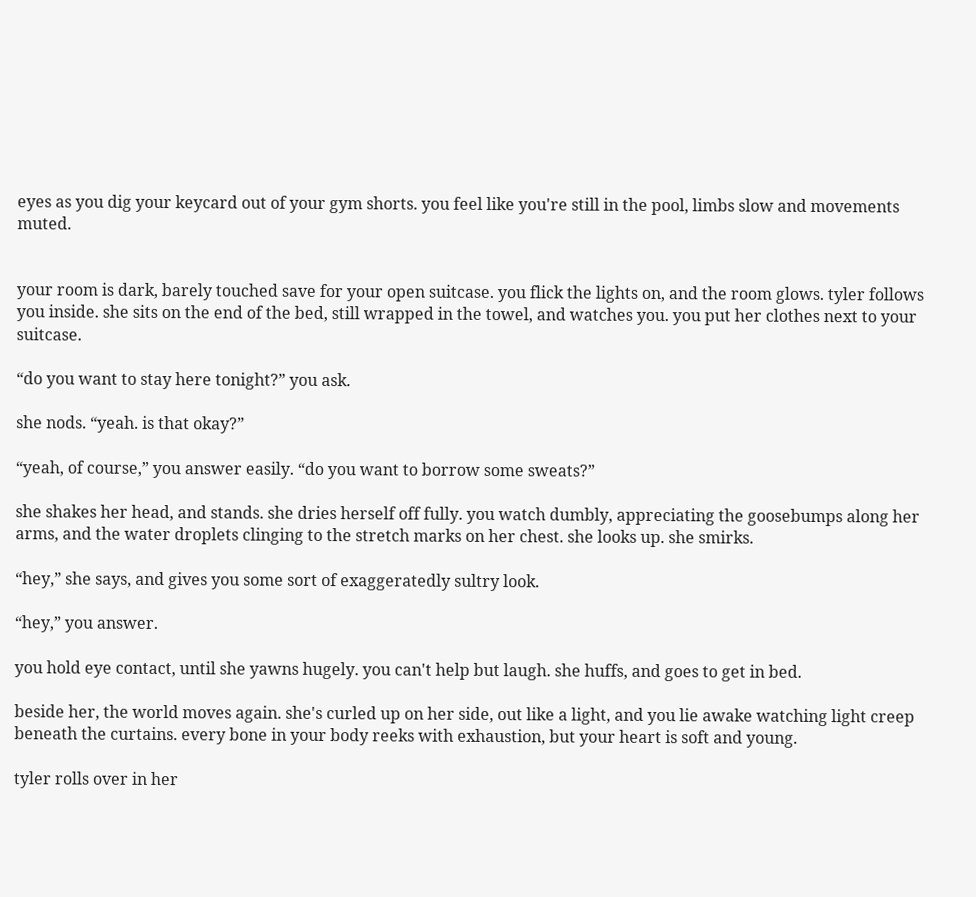eyes as you dig your keycard out of your gym shorts. you feel like you're still in the pool, limbs slow and movements muted.


your room is dark, barely touched save for your open suitcase. you flick the lights on, and the room glows. tyler follows you inside. she sits on the end of the bed, still wrapped in the towel, and watches you. you put her clothes next to your suitcase.

“do you want to stay here tonight?” you ask.

she nods. “yeah. is that okay?”

“yeah, of course,” you answer easily. “do you want to borrow some sweats?”

she shakes her head, and stands. she dries herself off fully. you watch dumbly, appreciating the goosebumps along her arms, and the water droplets clinging to the stretch marks on her chest. she looks up. she smirks.

“hey,” she says, and gives you some sort of exaggeratedly sultry look.

“hey,” you answer.

you hold eye contact, until she yawns hugely. you can't help but laugh. she huffs, and goes to get in bed.

beside her, the world moves again. she's curled up on her side, out like a light, and you lie awake watching light creep beneath the curtains. every bone in your body reeks with exhaustion, but your heart is soft and young.

tyler rolls over in her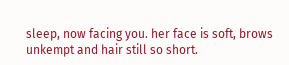sleep, now facing you. her face is soft, brows unkempt and hair still so short.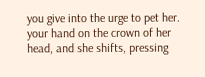you give into the urge to pet her. your hand on the crown of her head, and she shifts, pressing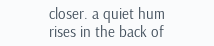closer. a quiet hum rises in the back of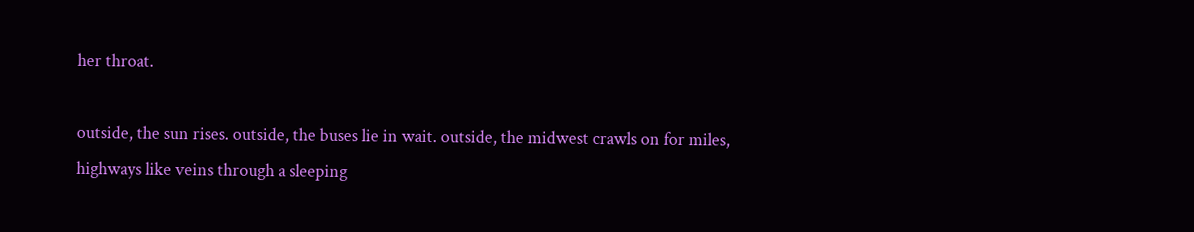her throat.

outside, the sun rises. outside, the buses lie in wait. outside, the midwest crawls on for miles, highways like veins through a sleeping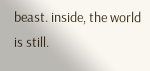beast. inside, the world is still.